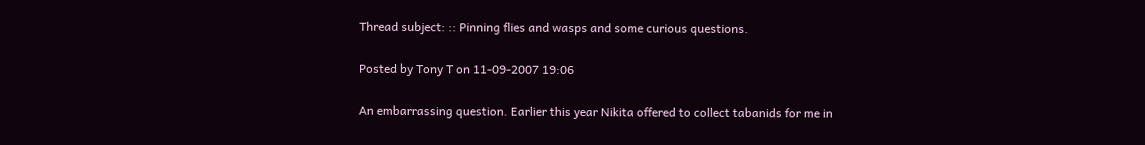Thread subject: :: Pinning flies and wasps and some curious questions.

Posted by Tony T on 11-09-2007 19:06

An embarrassing question. Earlier this year Nikita offered to collect tabanids for me in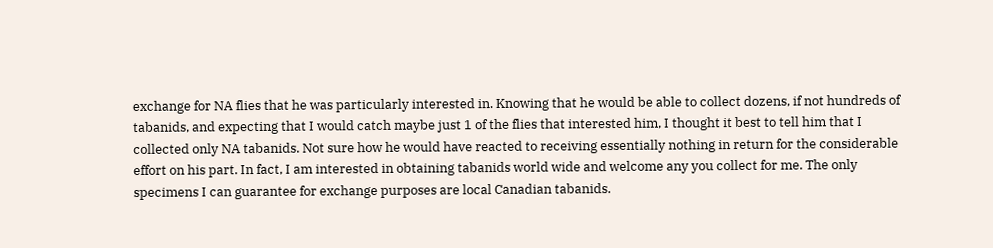exchange for NA flies that he was particularly interested in. Knowing that he would be able to collect dozens, if not hundreds of tabanids, and expecting that I would catch maybe just 1 of the flies that interested him, I thought it best to tell him that I collected only NA tabanids. Not sure how he would have reacted to receiving essentially nothing in return for the considerable effort on his part. In fact, I am interested in obtaining tabanids world wide and welcome any you collect for me. The only specimens I can guarantee for exchange purposes are local Canadian tabanids.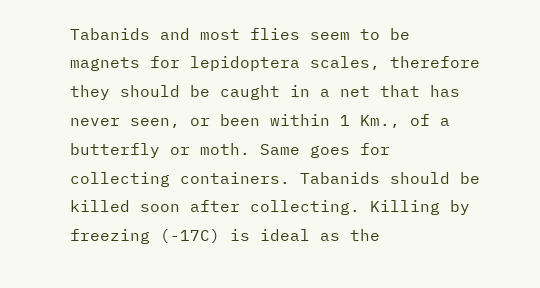Tabanids and most flies seem to be magnets for lepidoptera scales, therefore they should be caught in a net that has never seen, or been within 1 Km., of a butterfly or moth. Same goes for collecting containers. Tabanids should be killed soon after collecting. Killing by freezing (-17C) is ideal as the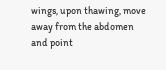wings, upon thawing, move away from the abdomen and point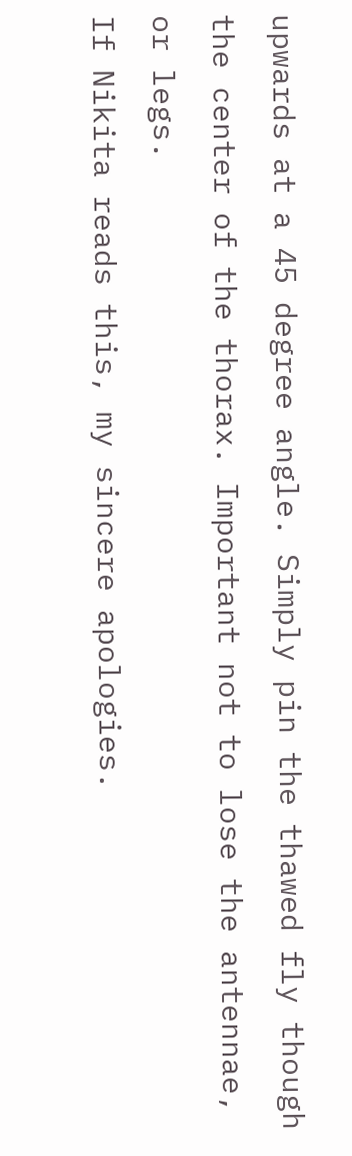upwards at a 45 degree angle. Simply pin the thawed fly though the center of the thorax. Important not to lose the antennae, or legs.
If Nikita reads this, my sincere apologies.